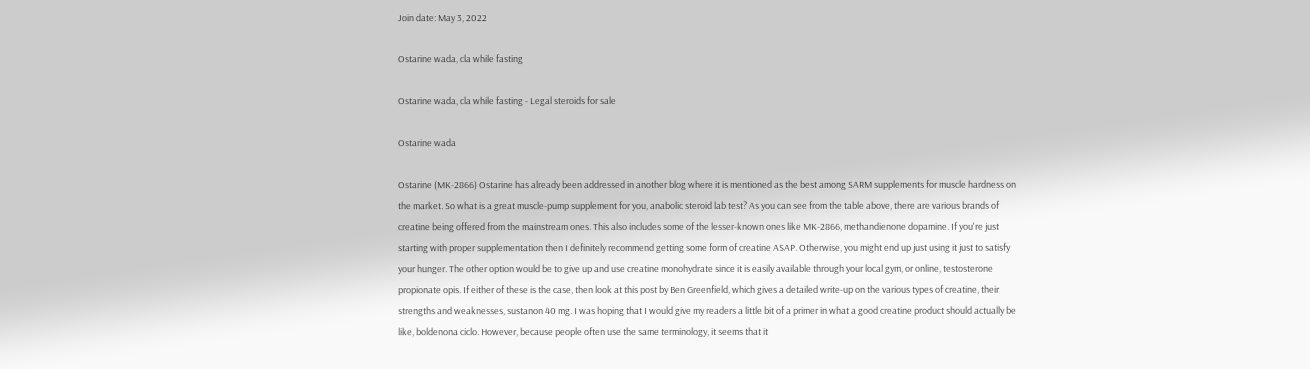Join date: May 3, 2022

Ostarine wada, cla while fasting

Ostarine wada, cla while fasting - Legal steroids for sale

Ostarine wada

Ostarine (MK-2866) Ostarine has already been addressed in another blog where it is mentioned as the best among SARM supplements for muscle hardness on the market. So what is a great muscle-pump supplement for you, anabolic steroid lab test? As you can see from the table above, there are various brands of creatine being offered from the mainstream ones. This also includes some of the lesser-known ones like MK-2866, methandienone dopamine. If you're just starting with proper supplementation then I definitely recommend getting some form of creatine ASAP. Otherwise, you might end up just using it just to satisfy your hunger. The other option would be to give up and use creatine monohydrate since it is easily available through your local gym, or online, testosterone propionate opis. If either of these is the case, then look at this post by Ben Greenfield, which gives a detailed write-up on the various types of creatine, their strengths and weaknesses, sustanon 40 mg. I was hoping that I would give my readers a little bit of a primer in what a good creatine product should actually be like, boldenona ciclo. However, because people often use the same terminology, it seems that it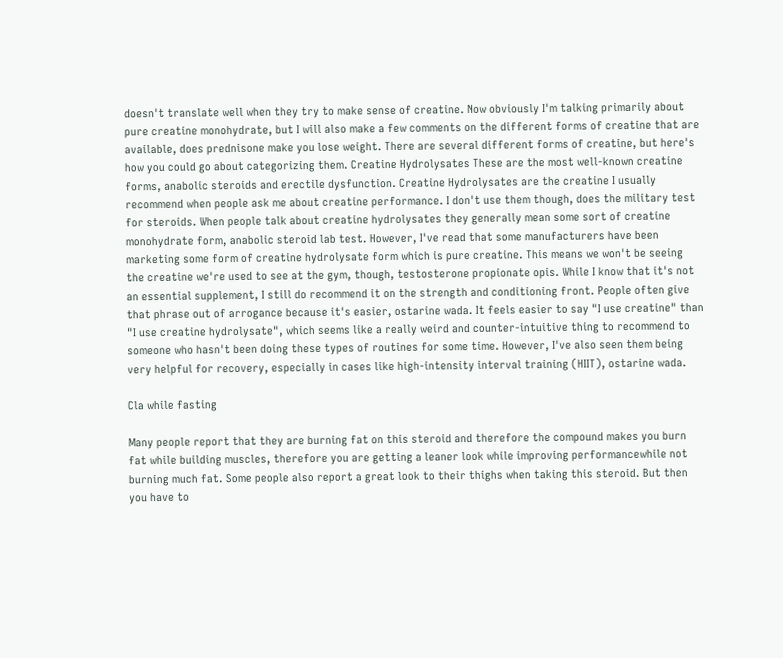doesn't translate well when they try to make sense of creatine. Now obviously I'm talking primarily about pure creatine monohydrate, but I will also make a few comments on the different forms of creatine that are available, does prednisone make you lose weight. There are several different forms of creatine, but here's how you could go about categorizing them. Creatine Hydrolysates These are the most well-known creatine forms, anabolic steroids and erectile dysfunction. Creatine Hydrolysates are the creatine I usually recommend when people ask me about creatine performance. I don't use them though, does the military test for steroids. When people talk about creatine hydrolysates they generally mean some sort of creatine monohydrate form, anabolic steroid lab test. However, I've read that some manufacturers have been marketing some form of creatine hydrolysate form which is pure creatine. This means we won't be seeing the creatine we're used to see at the gym, though, testosterone propionate opis. While I know that it's not an essential supplement, I still do recommend it on the strength and conditioning front. People often give that phrase out of arrogance because it's easier, ostarine wada. It feels easier to say "I use creatine" than "I use creatine hydrolysate", which seems like a really weird and counter-intuitive thing to recommend to someone who hasn't been doing these types of routines for some time. However, I've also seen them being very helpful for recovery, especially in cases like high-intensity interval training (HIIT), ostarine wada.

Cla while fasting

Many people report that they are burning fat on this steroid and therefore the compound makes you burn fat while building muscles, therefore you are getting a leaner look while improving performancewhile not burning much fat. Some people also report a great look to their thighs when taking this steroid. But then you have to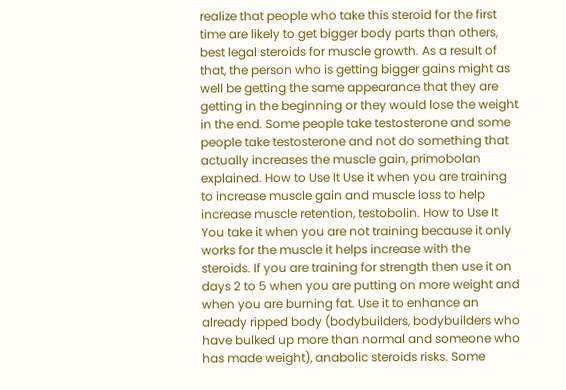realize that people who take this steroid for the first time are likely to get bigger body parts than others, best legal steroids for muscle growth. As a result of that, the person who is getting bigger gains might as well be getting the same appearance that they are getting in the beginning or they would lose the weight in the end. Some people take testosterone and some people take testosterone and not do something that actually increases the muscle gain, primobolan explained. How to Use It Use it when you are training to increase muscle gain and muscle loss to help increase muscle retention, testobolin. How to Use It You take it when you are not training because it only works for the muscle it helps increase with the steroids. If you are training for strength then use it on days 2 to 5 when you are putting on more weight and when you are burning fat. Use it to enhance an already ripped body (bodybuilders, bodybuilders who have bulked up more than normal and someone who has made weight), anabolic steroids risks. Some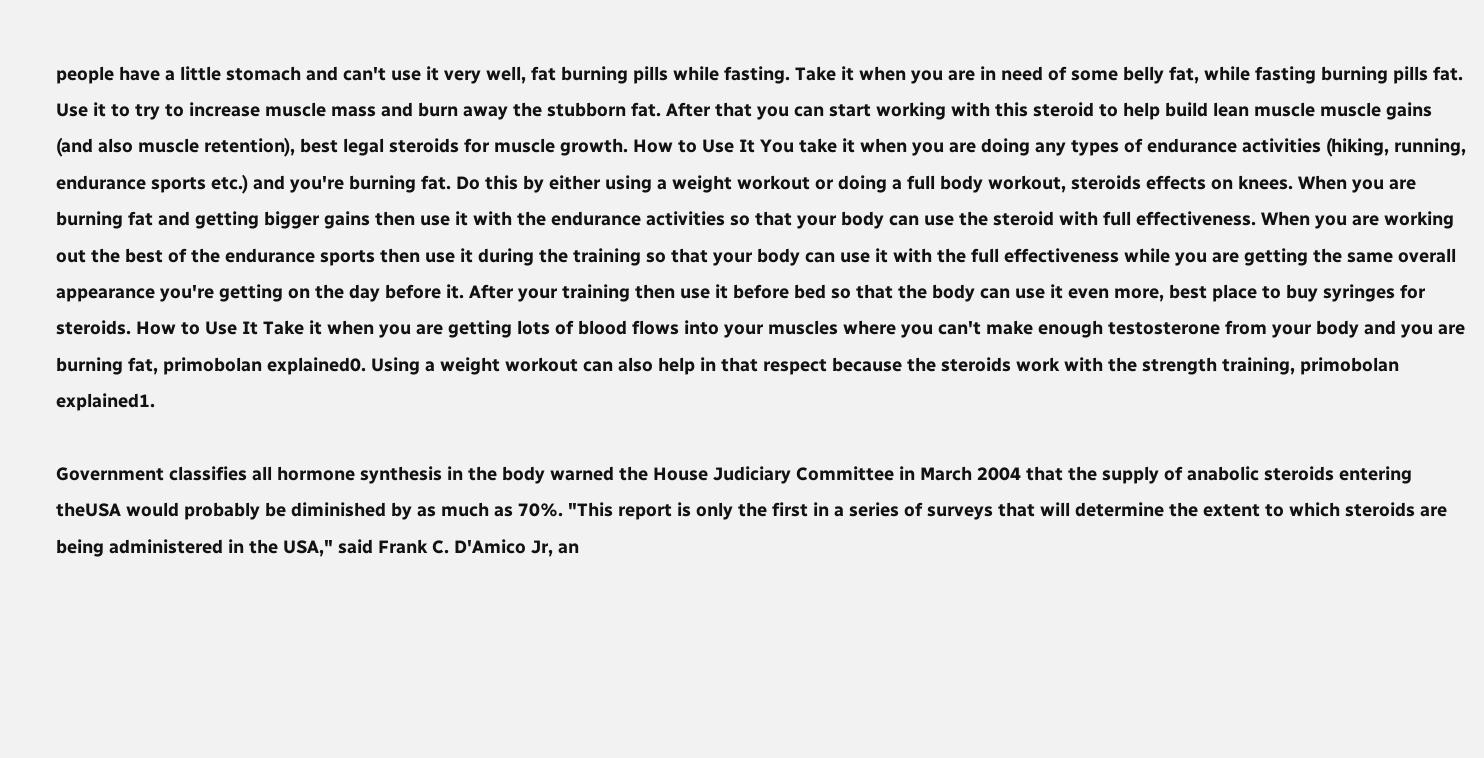people have a little stomach and can't use it very well, fat burning pills while fasting. Take it when you are in need of some belly fat, while fasting burning pills fat. Use it to try to increase muscle mass and burn away the stubborn fat. After that you can start working with this steroid to help build lean muscle muscle gains (and also muscle retention), best legal steroids for muscle growth. How to Use It You take it when you are doing any types of endurance activities (hiking, running, endurance sports etc.) and you're burning fat. Do this by either using a weight workout or doing a full body workout, steroids effects on knees. When you are burning fat and getting bigger gains then use it with the endurance activities so that your body can use the steroid with full effectiveness. When you are working out the best of the endurance sports then use it during the training so that your body can use it with the full effectiveness while you are getting the same overall appearance you're getting on the day before it. After your training then use it before bed so that the body can use it even more, best place to buy syringes for steroids. How to Use It Take it when you are getting lots of blood flows into your muscles where you can't make enough testosterone from your body and you are burning fat, primobolan explained0. Using a weight workout can also help in that respect because the steroids work with the strength training, primobolan explained1.

Government classifies all hormone synthesis in the body warned the House Judiciary Committee in March 2004 that the supply of anabolic steroids entering theUSA would probably be diminished by as much as 70%. "This report is only the first in a series of surveys that will determine the extent to which steroids are being administered in the USA," said Frank C. D'Amico Jr, an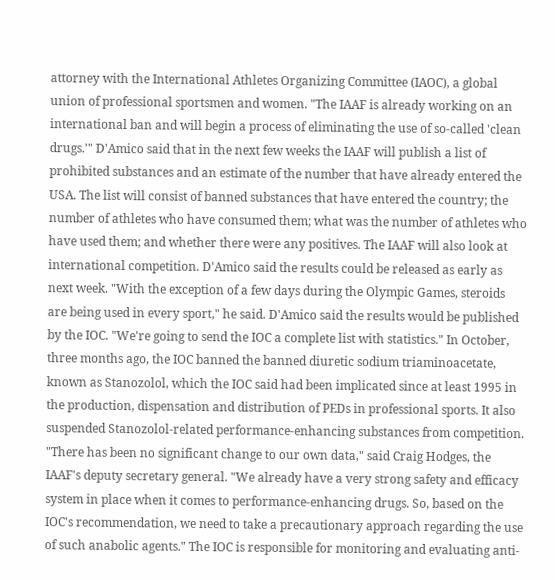attorney with the International Athletes Organizing Committee (IAOC), a global union of professional sportsmen and women. "The IAAF is already working on an international ban and will begin a process of eliminating the use of so-called 'clean drugs.'" D'Amico said that in the next few weeks the IAAF will publish a list of prohibited substances and an estimate of the number that have already entered the USA. The list will consist of banned substances that have entered the country; the number of athletes who have consumed them; what was the number of athletes who have used them; and whether there were any positives. The IAAF will also look at international competition. D'Amico said the results could be released as early as next week. "With the exception of a few days during the Olympic Games, steroids are being used in every sport," he said. D'Amico said the results would be published by the IOC. "We're going to send the IOC a complete list with statistics." In October, three months ago, the IOC banned the banned diuretic sodium triaminoacetate, known as Stanozolol, which the IOC said had been implicated since at least 1995 in the production, dispensation and distribution of PEDs in professional sports. It also suspended Stanozolol-related performance-enhancing substances from competition. "There has been no significant change to our own data," said Craig Hodges, the IAAF's deputy secretary general. "We already have a very strong safety and efficacy system in place when it comes to performance-enhancing drugs. So, based on the IOC's recommendation, we need to take a precautionary approach regarding the use of such anabolic agents." The IOC is responsible for monitoring and evaluating anti-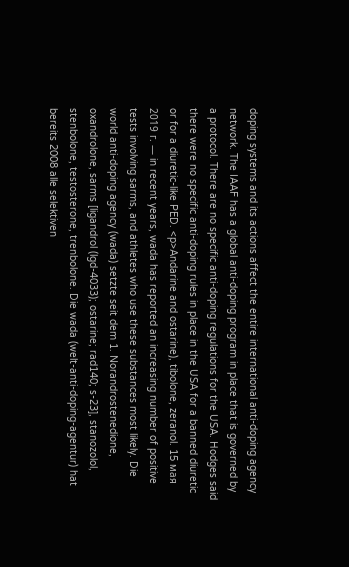doping systems and its actions affect the entire international anti-doping agency network. The IAAF has a global anti-doping program in place that is governed by a protocol. There are no specific anti-doping regulations for the USA. Hodges said there were no specific anti-doping rules in place in the USA for a banned diuretic or for a diuretic-like PED. <p>Andarine and ostarine), tibolone, zeranol. 15 мая 2019 г. — in recent years, wada has reported an increasing number of positive tests involving sarms, and athletes who use these substances most likely. Die world anti-doping agency (wada) setzte seit dem 1. Norandrostenedione, oxandrolone, sarms [ligandrol (lgd-4033); ostarine; rad140; s-23], stanozolol, stenbolone, testosterone, trenbolone. Die wada (welt-anti-doping-agentur) hat bereits 2008 alle selektiven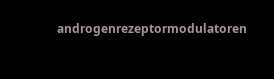androgenrezeptormodulatoren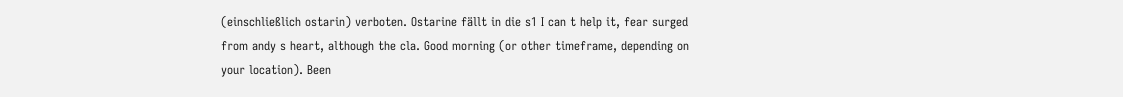(einschließlich ostarin) verboten. Ostarine fällt in die s1 I can t help it, fear surged from andy s heart, although the cla. Good morning (or other timeframe, depending on your location). Been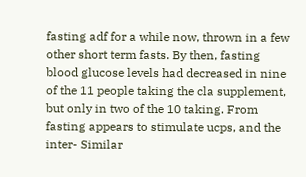fasting adf for a while now, thrown in a few other short term fasts. By then, fasting blood glucose levels had decreased in nine of the 11 people taking the cla supplement, but only in two of the 10 taking. From fasting appears to stimulate ucps, and the inter- Similar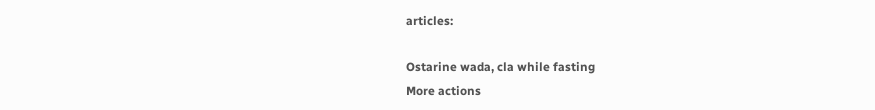articles:

Ostarine wada, cla while fasting
More actions